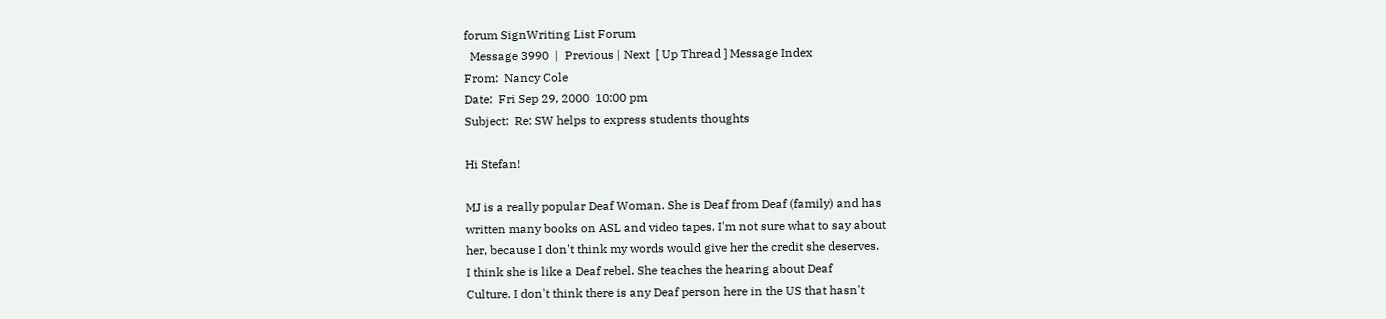forum SignWriting List Forum
  Message 3990  |  Previous | Next  [ Up Thread ] Message Index
From:  Nancy Cole
Date:  Fri Sep 29, 2000  10:00 pm
Subject:  Re: SW helps to express students thoughts

Hi Stefan!

MJ is a really popular Deaf Woman. She is Deaf from Deaf (family) and has
written many books on ASL and video tapes. I'm not sure what to say about
her, because I don't think my words would give her the credit she deserves.
I think she is like a Deaf rebel. She teaches the hearing about Deaf
Culture. I don't think there is any Deaf person here in the US that hasn't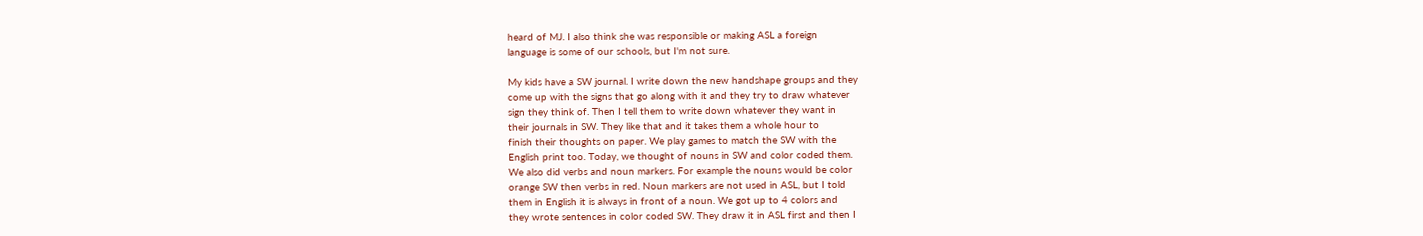heard of MJ. I also think she was responsible or making ASL a foreign
language is some of our schools, but I'm not sure.

My kids have a SW journal. I write down the new handshape groups and they
come up with the signs that go along with it and they try to draw whatever
sign they think of. Then I tell them to write down whatever they want in
their journals in SW. They like that and it takes them a whole hour to
finish their thoughts on paper. We play games to match the SW with the
English print too. Today, we thought of nouns in SW and color coded them.
We also did verbs and noun markers. For example the nouns would be color
orange SW then verbs in red. Noun markers are not used in ASL, but I told
them in English it is always in front of a noun. We got up to 4 colors and
they wrote sentences in color coded SW. They draw it in ASL first and then I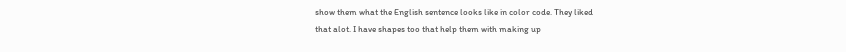show them what the English sentence looks like in color code. They liked
that alot. I have shapes too that help them with making up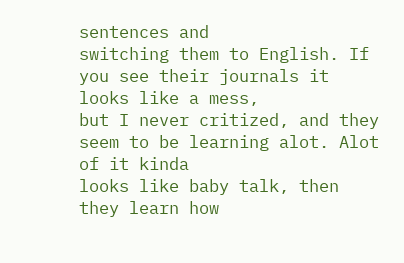sentences and
switching them to English. If you see their journals it looks like a mess,
but I never critized, and they seem to be learning alot. Alot of it kinda
looks like baby talk, then they learn how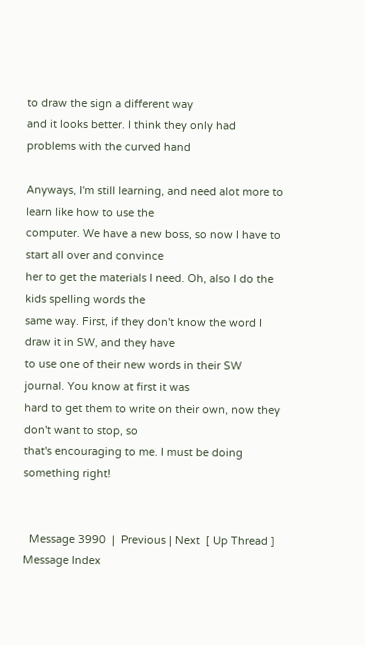to draw the sign a different way
and it looks better. I think they only had problems with the curved hand

Anyways, I'm still learning, and need alot more to learn like how to use the
computer. We have a new boss, so now I have to start all over and convince
her to get the materials I need. Oh, also I do the kids spelling words the
same way. First, if they don't know the word I draw it in SW, and they have
to use one of their new words in their SW journal. You know at first it was
hard to get them to write on their own, now they don't want to stop, so
that's encouraging to me. I must be doing something right!


  Message 3990  |  Previous | Next  [ Up Thread ] Message Index